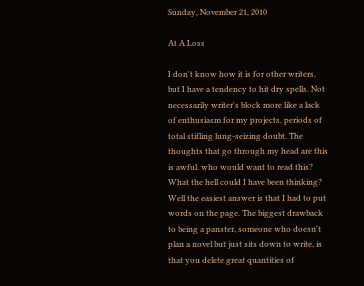Sunday, November 21, 2010

At A Loss

I don't know how it is for other writers, but I have a tendency to hit dry spells. Not necessarily writer's block more like a lack of enthusiasm for my projects, periods of total stifling lung-seizing doubt. The thoughts that go through my head are this is awful. who would want to read this? What the hell could I have been thinking?
Well the easiest answer is that I had to put words on the page. The biggest drawback to being a panster, someone who doesn't plan a novel but just sits down to write, is that you delete great quantities of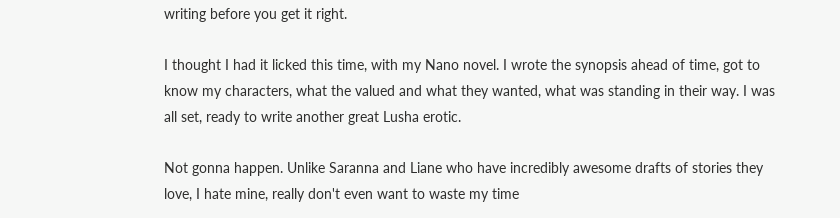writing before you get it right.

I thought I had it licked this time, with my Nano novel. I wrote the synopsis ahead of time, got to know my characters, what the valued and what they wanted, what was standing in their way. I was all set, ready to write another great Lusha erotic.

Not gonna happen. Unlike Saranna and Liane who have incredibly awesome drafts of stories they love, I hate mine, really don't even want to waste my time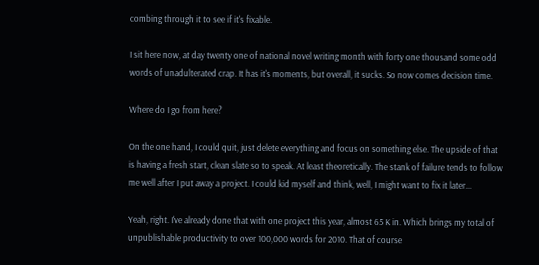combing through it to see if it's fixable.

I sit here now, at day twenty one of national novel writing month with forty one thousand some odd words of unadulterated crap. It has it's moments, but overall, it sucks. So now comes decision time.

Where do I go from here?

On the one hand, I could quit, just delete everything and focus on something else. The upside of that is having a fresh start, clean slate so to speak. At least theoretically. The stank of failure tends to follow me well after I put away a project. I could kid myself and think, well, I might want to fix it later...

Yeah, right. I've already done that with one project this year, almost 65 K in. Which brings my total of unpublishable productivity to over 100,000 words for 2010. That of course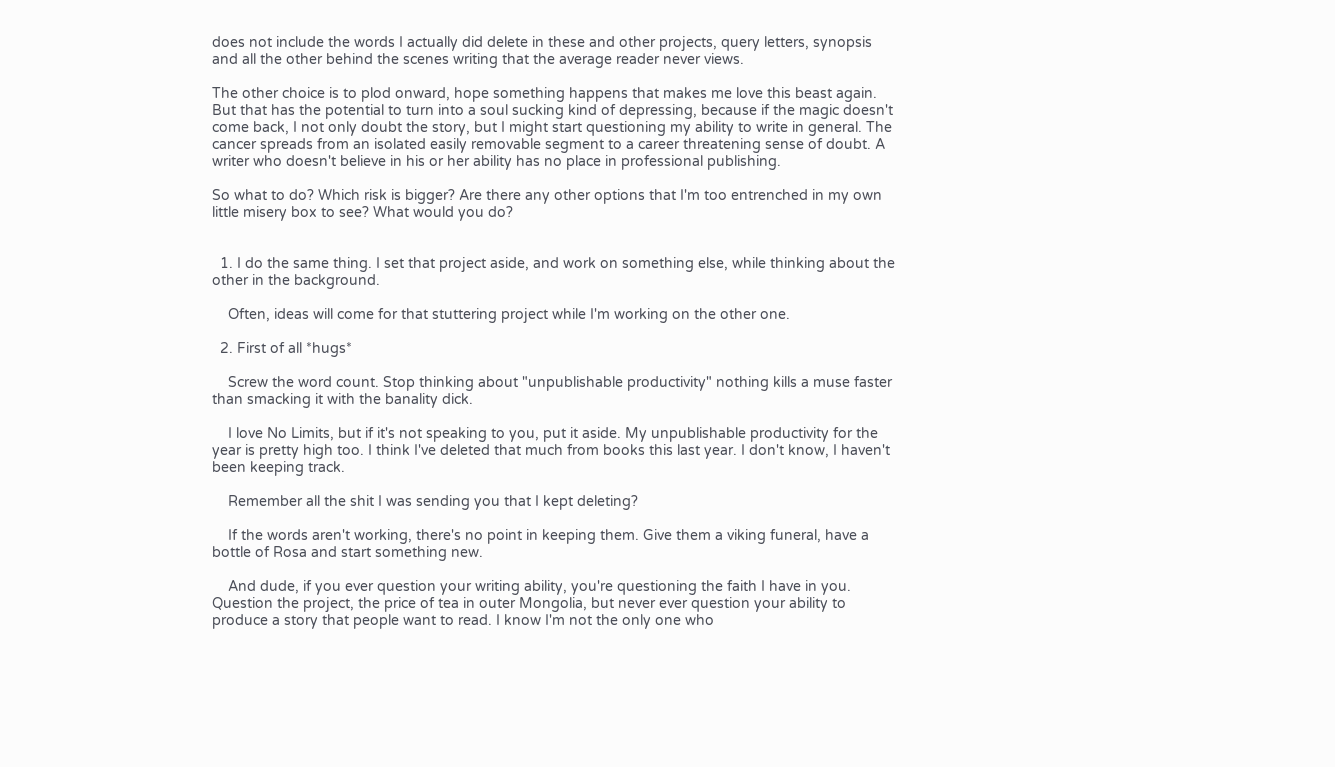does not include the words I actually did delete in these and other projects, query letters, synopsis and all the other behind the scenes writing that the average reader never views.

The other choice is to plod onward, hope something happens that makes me love this beast again. But that has the potential to turn into a soul sucking kind of depressing, because if the magic doesn't come back, I not only doubt the story, but I might start questioning my ability to write in general. The cancer spreads from an isolated easily removable segment to a career threatening sense of doubt. A writer who doesn't believe in his or her ability has no place in professional publishing.

So what to do? Which risk is bigger? Are there any other options that I'm too entrenched in my own little misery box to see? What would you do?


  1. I do the same thing. I set that project aside, and work on something else, while thinking about the other in the background.

    Often, ideas will come for that stuttering project while I'm working on the other one.

  2. First of all *hugs*

    Screw the word count. Stop thinking about "unpublishable productivity" nothing kills a muse faster than smacking it with the banality dick.

    I love No Limits, but if it's not speaking to you, put it aside. My unpublishable productivity for the year is pretty high too. I think I've deleted that much from books this last year. I don't know, I haven't been keeping track.

    Remember all the shit I was sending you that I kept deleting?

    If the words aren't working, there's no point in keeping them. Give them a viking funeral, have a bottle of Rosa and start something new.

    And dude, if you ever question your writing ability, you're questioning the faith I have in you. Question the project, the price of tea in outer Mongolia, but never ever question your ability to produce a story that people want to read. I know I'm not the only one who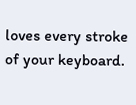loves every stroke of your keyboard.